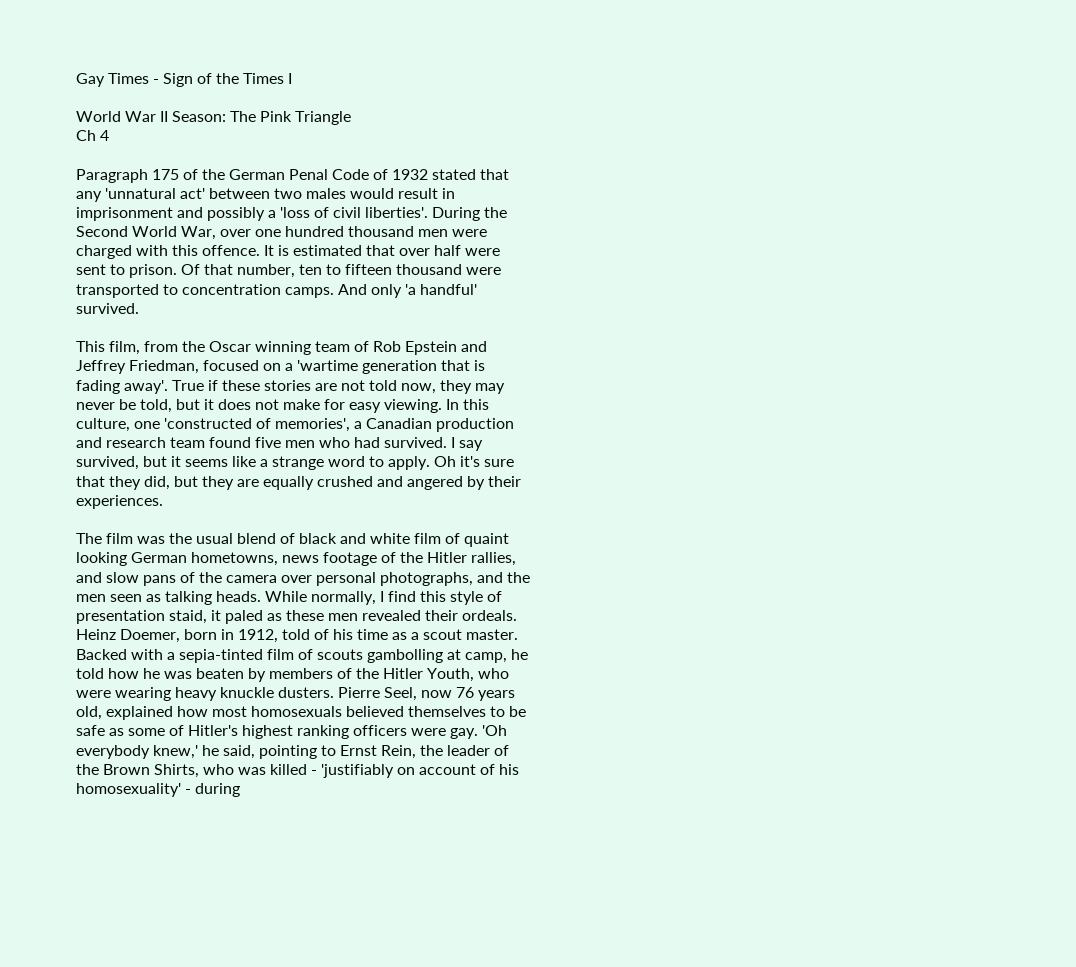Gay Times - Sign of the Times I

World War II Season: The Pink Triangle
Ch 4

Paragraph 175 of the German Penal Code of 1932 stated that any 'unnatural act' between two males would result in imprisonment and possibly a 'loss of civil liberties'. During the Second World War, over one hundred thousand men were charged with this offence. It is estimated that over half were sent to prison. Of that number, ten to fifteen thousand were transported to concentration camps. And only 'a handful' survived.

This film, from the Oscar winning team of Rob Epstein and Jeffrey Friedman, focused on a 'wartime generation that is fading away'. True if these stories are not told now, they may never be told, but it does not make for easy viewing. In this culture, one 'constructed of memories', a Canadian production and research team found five men who had survived. I say survived, but it seems like a strange word to apply. Oh it's sure that they did, but they are equally crushed and angered by their experiences.

The film was the usual blend of black and white film of quaint looking German hometowns, news footage of the Hitler rallies, and slow pans of the camera over personal photographs, and the men seen as talking heads. While normally, I find this style of presentation staid, it paled as these men revealed their ordeals.
Heinz Doemer, born in 1912, told of his time as a scout master. Backed with a sepia-tinted film of scouts gambolling at camp, he told how he was beaten by members of the Hitler Youth, who were wearing heavy knuckle dusters. Pierre Seel, now 76 years old, explained how most homosexuals believed themselves to be safe as some of Hitler's highest ranking officers were gay. 'Oh everybody knew,' he said, pointing to Ernst Rein, the leader of the Brown Shirts, who was killed - 'justifiably on account of his homosexuality' - during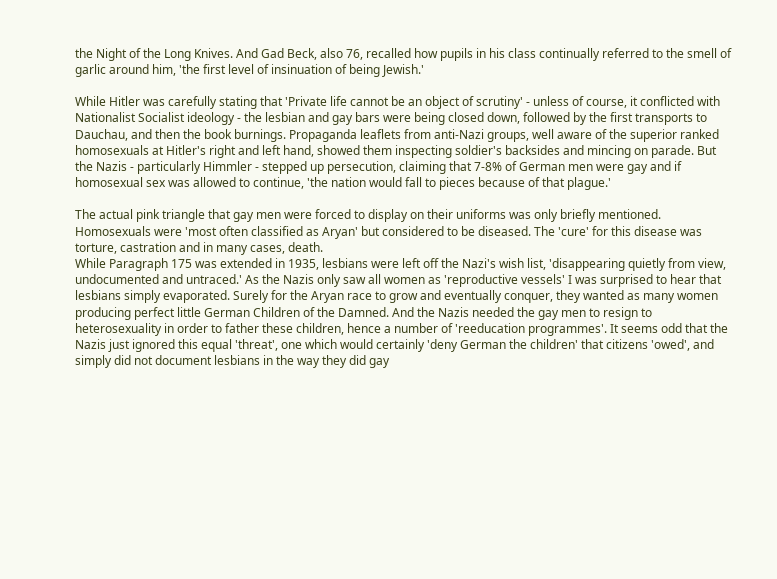the Night of the Long Knives. And Gad Beck, also 76, recalled how pupils in his class continually referred to the smell of garlic around him, 'the first level of insinuation of being Jewish.'

While Hitler was carefully stating that 'Private life cannot be an object of scrutiny' - unless of course, it conflicted with Nationalist Socialist ideology - the lesbian and gay bars were being closed down, followed by the first transports to Dauchau, and then the book burnings. Propaganda leaflets from anti-Nazi groups, well aware of the superior ranked homosexuals at Hitler's right and left hand, showed them inspecting soldier's backsides and mincing on parade. But the Nazis - particularly Himmler - stepped up persecution, claiming that 7-8% of German men were gay and if homosexual sex was allowed to continue, 'the nation would fall to pieces because of that plague.'

The actual pink triangle that gay men were forced to display on their uniforms was only briefly mentioned. Homosexuals were 'most often classified as Aryan' but considered to be diseased. The 'cure' for this disease was torture, castration and in many cases, death.
While Paragraph 175 was extended in 1935, lesbians were left off the Nazi's wish list, 'disappearing quietly from view, undocumented and untraced.' As the Nazis only saw all women as 'reproductive vessels' I was surprised to hear that lesbians simply evaporated. Surely for the Aryan race to grow and eventually conquer, they wanted as many women producing perfect little German Children of the Damned. And the Nazis needed the gay men to resign to heterosexuality in order to father these children, hence a number of 'reeducation programmes'. It seems odd that the Nazis just ignored this equal 'threat', one which would certainly 'deny German the children' that citizens 'owed', and simply did not document lesbians in the way they did gay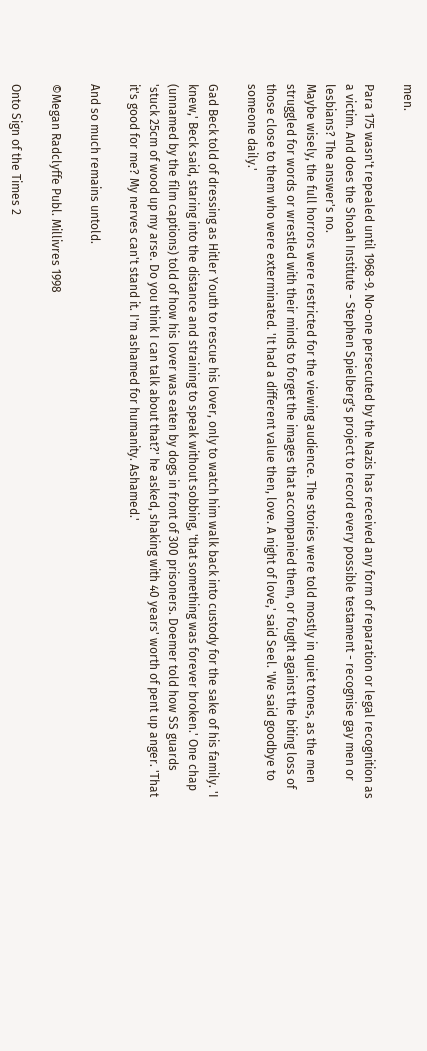men.

Para 175 wasn't repealed until 1968-9. No-one persecuted by the Nazis has received any form of reparation or legal recognition as a victim. And does the Shoah Institute - Stephen Spielberg's project to record every possible testament - recognise gay men or lesbians? The answer's no.
Maybe wisely, the full horrors were restricted for the viewing audience. The stories were told mostly in quiet tones, as the men struggled for words or wrestled with their minds to forget the images that accompanied them, or fought against the biting loss of those close to them who were exterminated. 'It had a different value then, love. A night of love,' said Seel. 'We said goodbye to someone daily.'

Gad Beck told of dressing as Hitler Youth to rescue his lover, only to watch him walk back into custody for the sake of his family. 'I knew,' Beck said, staring into the distance and straining to speak without sobbing, 'that something was forever broken.' One chap (unnamed by the film captions) told of how his lover was eaten by dogs in front of 300 prisoners. Doemer told how SS guards 'stuck 25cm of wood up my arse. Do you think I can talk about that?' he asked, shaking with 40 years' worth of pent up anger. 'That it's good for me? My nerves can't stand it. I'm ashamed for humanity. Ashamed.'

And so much remains untold.

©Megan Radclyffe Publ. Millivres 1998

Onto Sign of the Times 2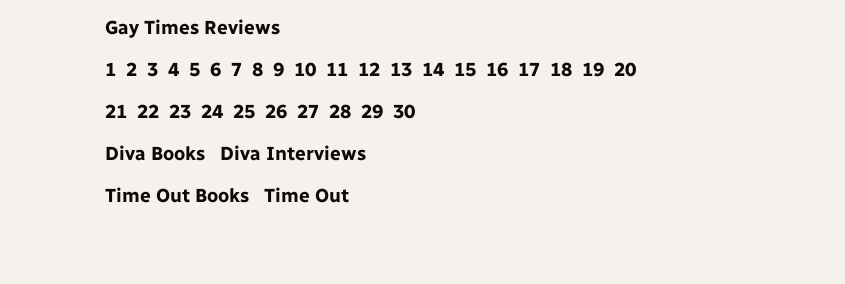Gay Times Reviews

1  2  3  4  5  6  7  8  9  10  11  12  13  14  15  16  17  18  19  20

21  22  23  24  25  26  27  28  29  30

Diva Books   Diva Interviews

Time Out Books   Time Out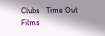Clubs   Time Out Films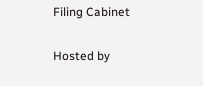Filing Cabinet

Hosted by